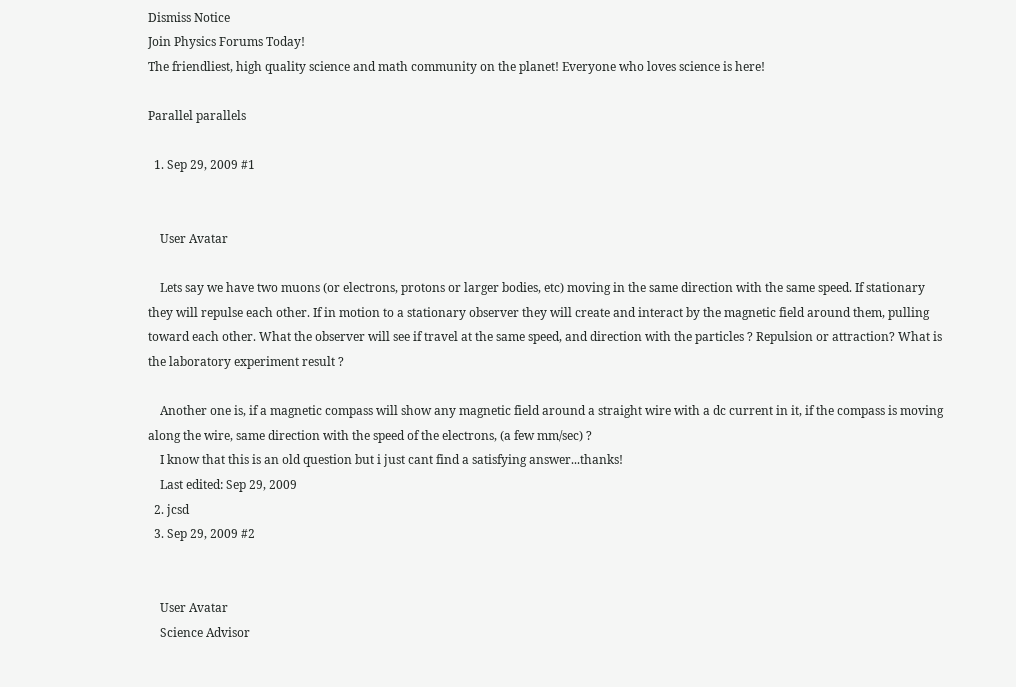Dismiss Notice
Join Physics Forums Today!
The friendliest, high quality science and math community on the planet! Everyone who loves science is here!

Parallel parallels

  1. Sep 29, 2009 #1


    User Avatar

    Lets say we have two muons (or electrons, protons or larger bodies, etc) moving in the same direction with the same speed. If stationary they will repulse each other. If in motion to a stationary observer they will create and interact by the magnetic field around them, pulling toward each other. What the observer will see if travel at the same speed, and direction with the particles ? Repulsion or attraction? What is the laboratory experiment result ?

    Another one is, if a magnetic compass will show any magnetic field around a straight wire with a dc current in it, if the compass is moving along the wire, same direction with the speed of the electrons, (a few mm/sec) ?
    I know that this is an old question but i just cant find a satisfying answer...thanks!
    Last edited: Sep 29, 2009
  2. jcsd
  3. Sep 29, 2009 #2


    User Avatar
    Science Advisor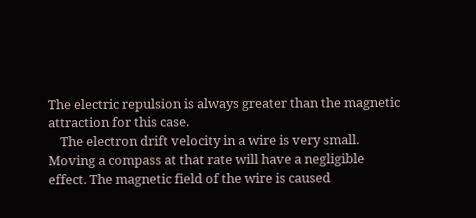The electric repulsion is always greater than the magnetic attraction for this case.
    The electron drift velocity in a wire is very small. Moving a compass at that rate will have a negligible effect. The magnetic field of the wire is caused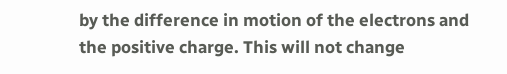by the difference in motion of the electrons and the positive charge. This will not change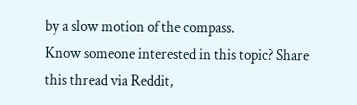by a slow motion of the compass.
Know someone interested in this topic? Share this thread via Reddit,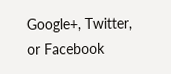Google+, Twitter, or Facebook